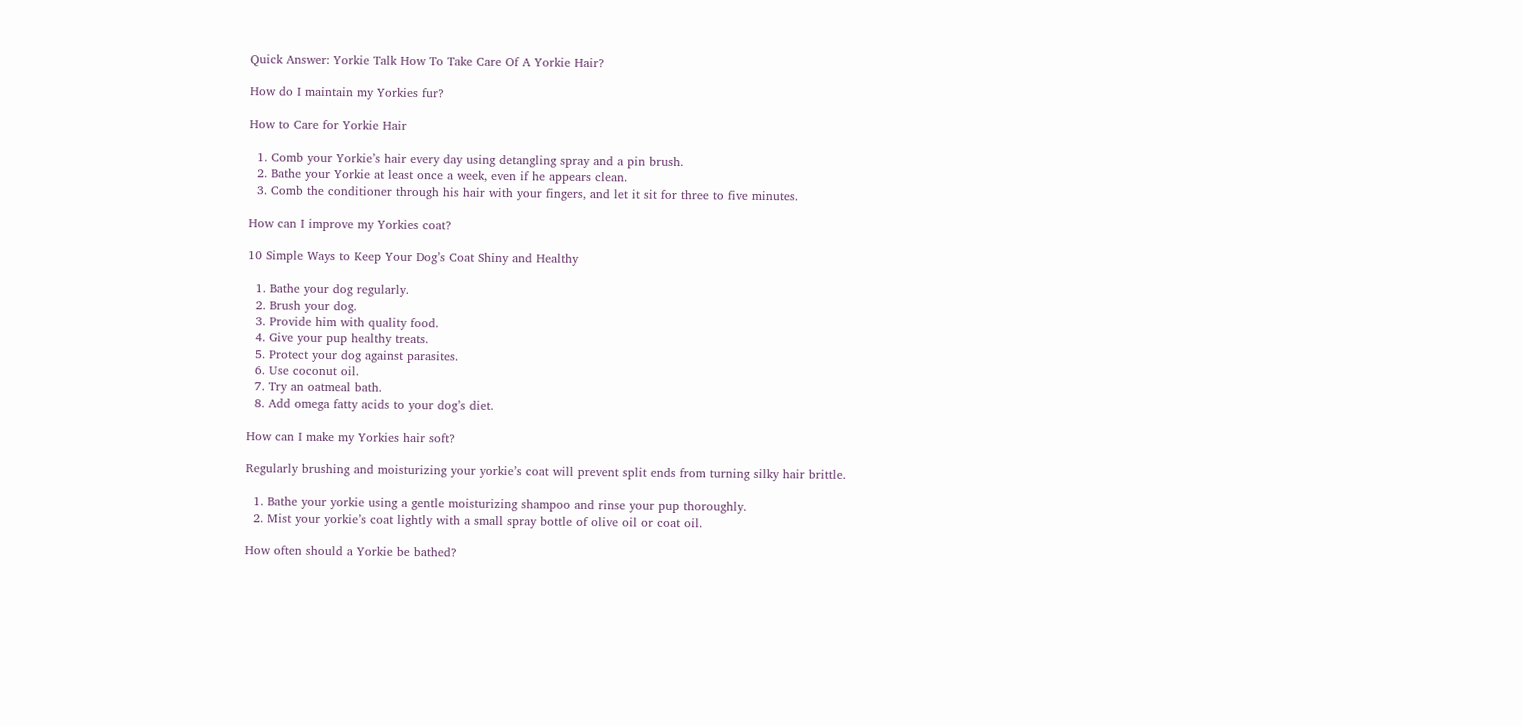Quick Answer: Yorkie Talk How To Take Care Of A Yorkie Hair?

How do I maintain my Yorkies fur?

How to Care for Yorkie Hair

  1. Comb your Yorkie’s hair every day using detangling spray and a pin brush.
  2. Bathe your Yorkie at least once a week, even if he appears clean.
  3. Comb the conditioner through his hair with your fingers, and let it sit for three to five minutes.

How can I improve my Yorkies coat?

10 Simple Ways to Keep Your Dog’s Coat Shiny and Healthy

  1. Bathe your dog regularly.
  2. Brush your dog.
  3. Provide him with quality food.
  4. Give your pup healthy treats.
  5. Protect your dog against parasites.
  6. Use coconut oil.
  7. Try an oatmeal bath.
  8. Add omega fatty acids to your dog’s diet.

How can I make my Yorkies hair soft?

Regularly brushing and moisturizing your yorkie’s coat will prevent split ends from turning silky hair brittle.

  1. Bathe your yorkie using a gentle moisturizing shampoo and rinse your pup thoroughly.
  2. Mist your yorkie’s coat lightly with a small spray bottle of olive oil or coat oil.

How often should a Yorkie be bathed?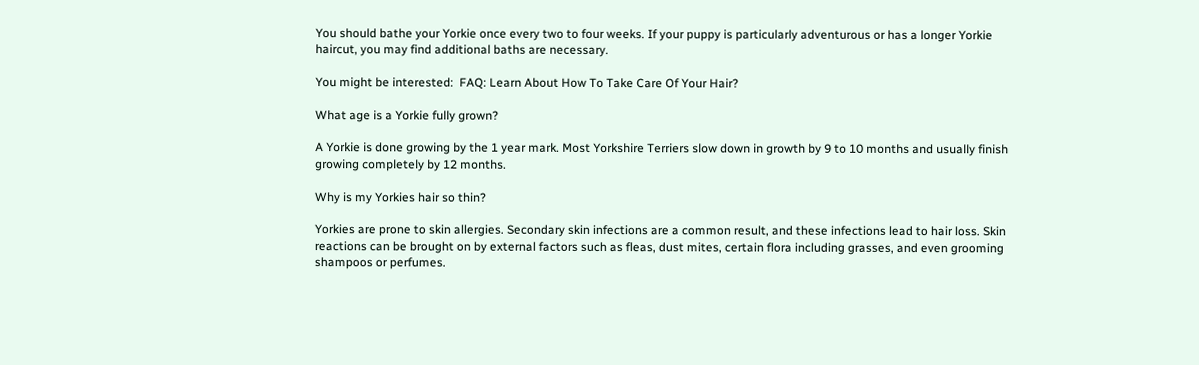You should bathe your Yorkie once every two to four weeks. If your puppy is particularly adventurous or has a longer Yorkie haircut, you may find additional baths are necessary.

You might be interested:  FAQ: Learn About How To Take Care Of Your Hair?

What age is a Yorkie fully grown?

A Yorkie is done growing by the 1 year mark. Most Yorkshire Terriers slow down in growth by 9 to 10 months and usually finish growing completely by 12 months.

Why is my Yorkies hair so thin?

Yorkies are prone to skin allergies. Secondary skin infections are a common result, and these infections lead to hair loss. Skin reactions can be brought on by external factors such as fleas, dust mites, certain flora including grasses, and even grooming shampoos or perfumes.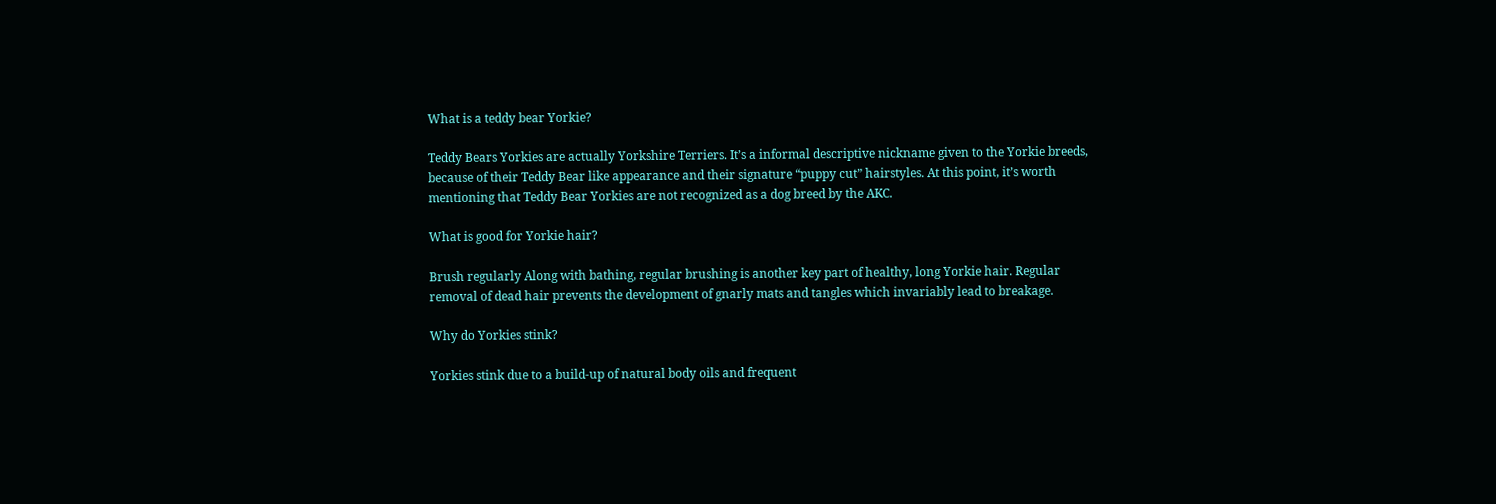What is a teddy bear Yorkie?

Teddy Bears Yorkies are actually Yorkshire Terriers. It’s a informal descriptive nickname given to the Yorkie breeds, because of their Teddy Bear like appearance and their signature “puppy cut” hairstyles. At this point, it’s worth mentioning that Teddy Bear Yorkies are not recognized as a dog breed by the AKC.

What is good for Yorkie hair?

Brush regularly Along with bathing, regular brushing is another key part of healthy, long Yorkie hair. Regular removal of dead hair prevents the development of gnarly mats and tangles which invariably lead to breakage.

Why do Yorkies stink?

Yorkies stink due to a build-up of natural body oils and frequent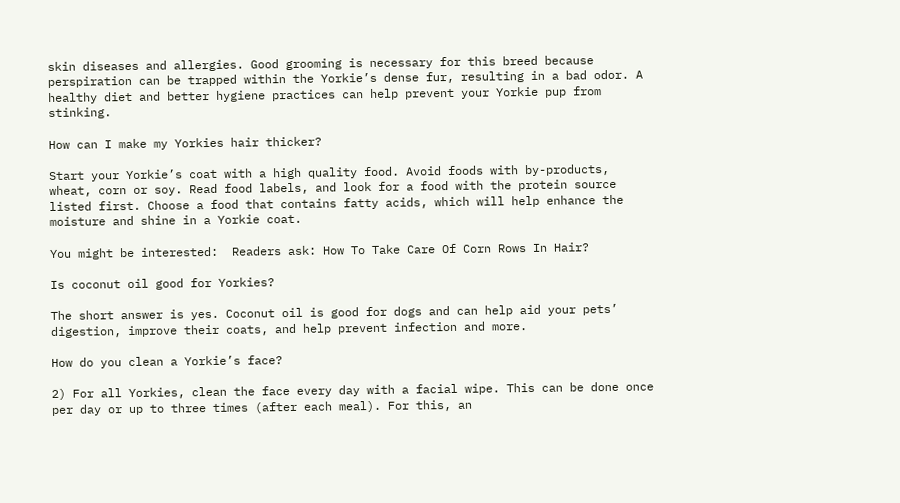skin diseases and allergies. Good grooming is necessary for this breed because perspiration can be trapped within the Yorkie’s dense fur, resulting in a bad odor. A healthy diet and better hygiene practices can help prevent your Yorkie pup from stinking.

How can I make my Yorkies hair thicker?

Start your Yorkie’s coat with a high quality food. Avoid foods with by-products, wheat, corn or soy. Read food labels, and look for a food with the protein source listed first. Choose a food that contains fatty acids, which will help enhance the moisture and shine in a Yorkie coat.

You might be interested:  Readers ask: How To Take Care Of Corn Rows In Hair?

Is coconut oil good for Yorkies?

The short answer is yes. Coconut oil is good for dogs and can help aid your pets’ digestion, improve their coats, and help prevent infection and more.

How do you clean a Yorkie’s face?

2) For all Yorkies, clean the face every day with a facial wipe. This can be done once per day or up to three times (after each meal). For this, an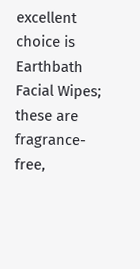excellent choice is Earthbath Facial Wipes; these are fragrance-free,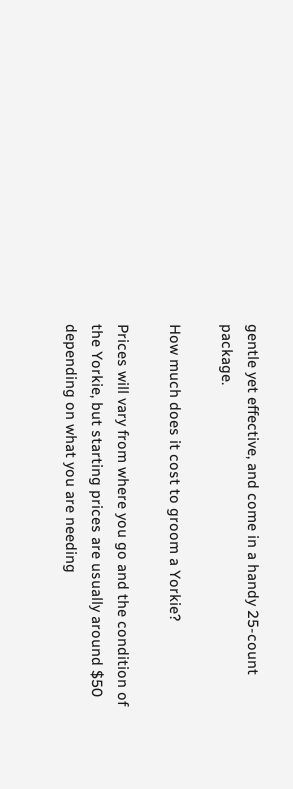gentle yet effective, and come in a handy 25-count package.

How much does it cost to groom a Yorkie?

Prices will vary from where you go and the condition of the Yorkie, but starting prices are usually around $50 depending on what you are needing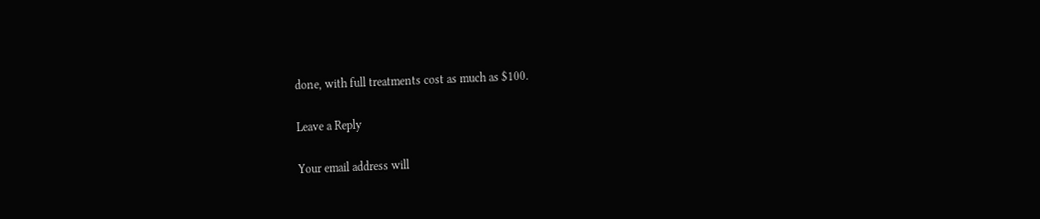done, with full treatments cost as much as $100.

Leave a Reply

Your email address will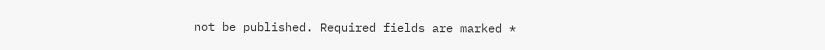not be published. Required fields are marked *